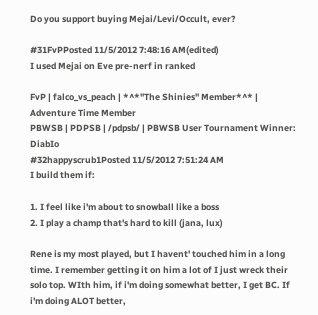Do you support buying Mejai/Levi/Occult, ever?

#31FvPPosted 11/5/2012 7:48:16 AM(edited)
I used Mejai on Eve pre-nerf in ranked

FvP | falco_vs_peach | *^*"The Shinies" Member*^* | Adventure Time Member
PBWSB | PDPSB | /pdpsb/ | PBWSB User Tournament Winner: DiabIo
#32happyscrub1Posted 11/5/2012 7:51:24 AM
I build them if:

1. I feel like i'm about to snowball like a boss
2. I play a champ that's hard to kill (jana, lux)

Rene is my most played, but I havent' touched him in a long time. I remember getting it on him a lot of I just wreck their solo top. WIth him, if i'm doing somewhat better, I get BC. If i'm doing ALOT better,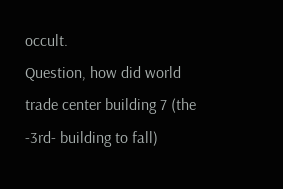occult.
Question, how did world trade center building 7 (the -3rd- building to fall)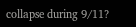collapse during 9/11?